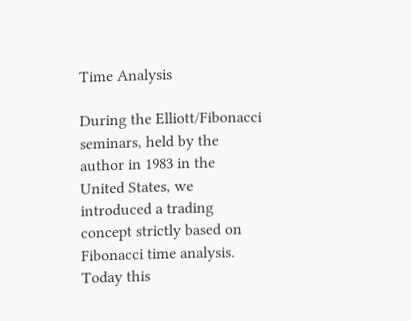Time Analysis

During the Elliott/Fibonacci seminars, held by the author in 1983 in the United States, we introduced a trading concept strictly based on Fibonacci time analysis. Today this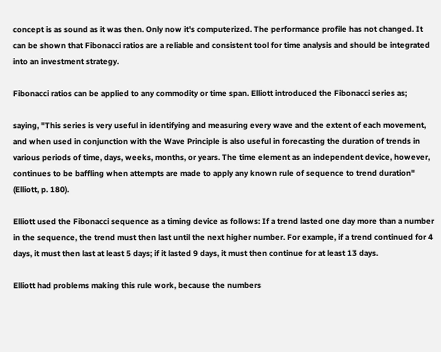concept is as sound as it was then. Only now it's computerized. The performance profile has not changed. It can be shown that Fibonacci ratios are a reliable and consistent tool for time analysis and should be integrated into an investment strategy.

Fibonacci ratios can be applied to any commodity or time span. Elliott introduced the Fibonacci series as;

saying, "This series is very useful in identifying and measuring every wave and the extent of each movement, and when used in conjunction with the Wave Principle is also useful in forecasting the duration of trends in various periods of time, days, weeks, months, or years. The time element as an independent device, however, continues to be baffling when attempts are made to apply any known rule of sequence to trend duration" (Elliott, p. 180).

Elliott used the Fibonacci sequence as a timing device as follows: If a trend lasted one day more than a number in the sequence, the trend must then last until the next higher number. For example, if a trend continued for 4 days, it must then last at least 5 days; if it lasted 9 days, it must then continue for at least 13 days.

Elliott had problems making this rule work, because the numbers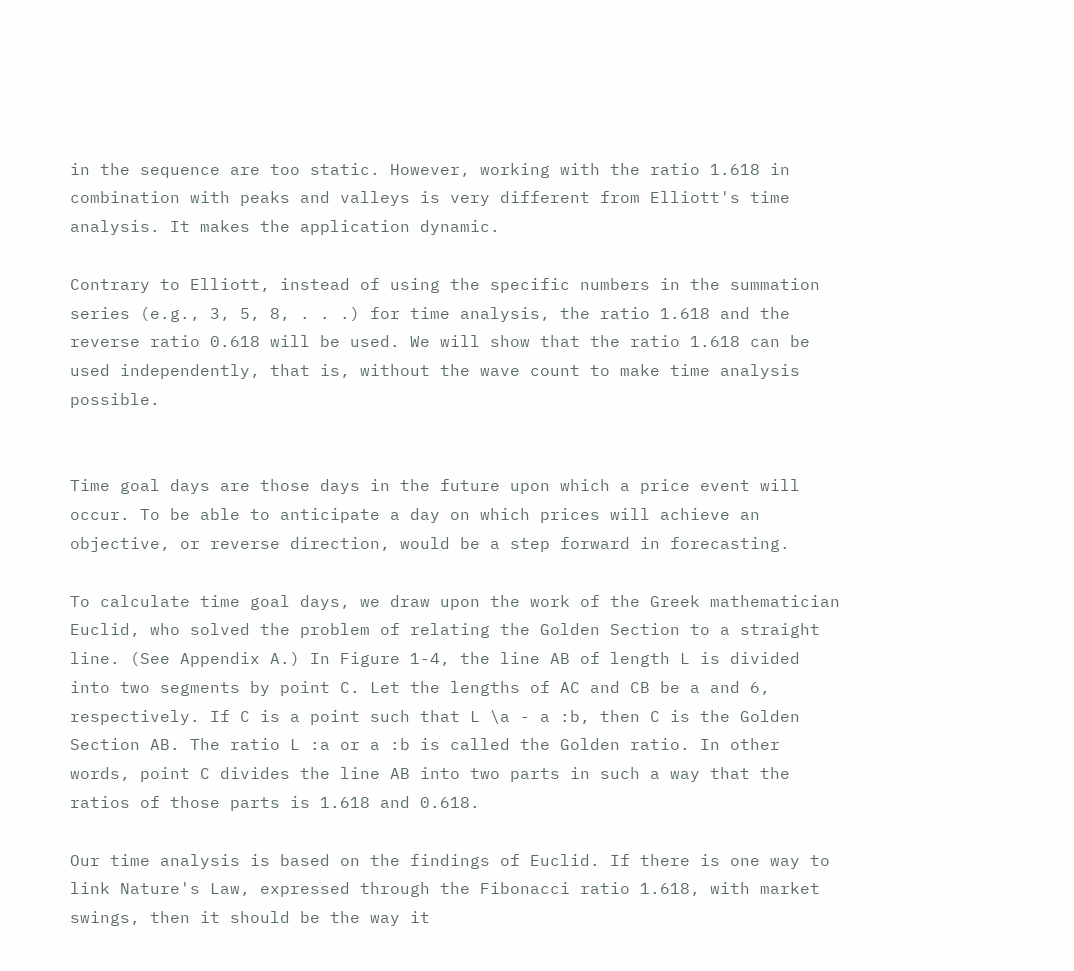in the sequence are too static. However, working with the ratio 1.618 in combination with peaks and valleys is very different from Elliott's time analysis. It makes the application dynamic.

Contrary to Elliott, instead of using the specific numbers in the summation series (e.g., 3, 5, 8, . . .) for time analysis, the ratio 1.618 and the reverse ratio 0.618 will be used. We will show that the ratio 1.618 can be used independently, that is, without the wave count to make time analysis possible.


Time goal days are those days in the future upon which a price event will occur. To be able to anticipate a day on which prices will achieve an objective, or reverse direction, would be a step forward in forecasting.

To calculate time goal days, we draw upon the work of the Greek mathematician Euclid, who solved the problem of relating the Golden Section to a straight line. (See Appendix A.) In Figure 1-4, the line AB of length L is divided into two segments by point C. Let the lengths of AC and CB be a and 6, respectively. If C is a point such that L \a - a :b, then C is the Golden Section AB. The ratio L :a or a :b is called the Golden ratio. In other words, point C divides the line AB into two parts in such a way that the ratios of those parts is 1.618 and 0.618.

Our time analysis is based on the findings of Euclid. If there is one way to link Nature's Law, expressed through the Fibonacci ratio 1.618, with market swings, then it should be the way it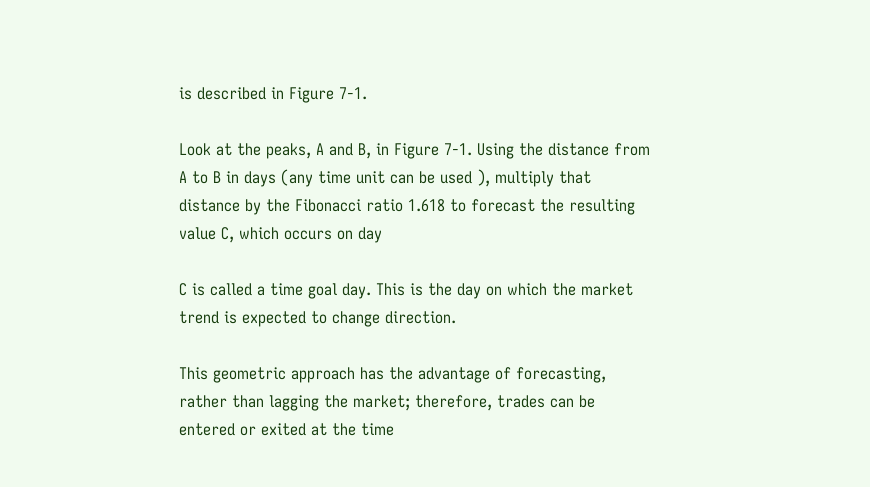is described in Figure 7-1.

Look at the peaks, A and B, in Figure 7-1. Using the distance from A to B in days (any time unit can be used ), multiply that distance by the Fibonacci ratio 1.618 to forecast the resulting value C, which occurs on day

C is called a time goal day. This is the day on which the market trend is expected to change direction.

This geometric approach has the advantage of forecasting, rather than lagging the market; therefore, trades can be entered or exited at the time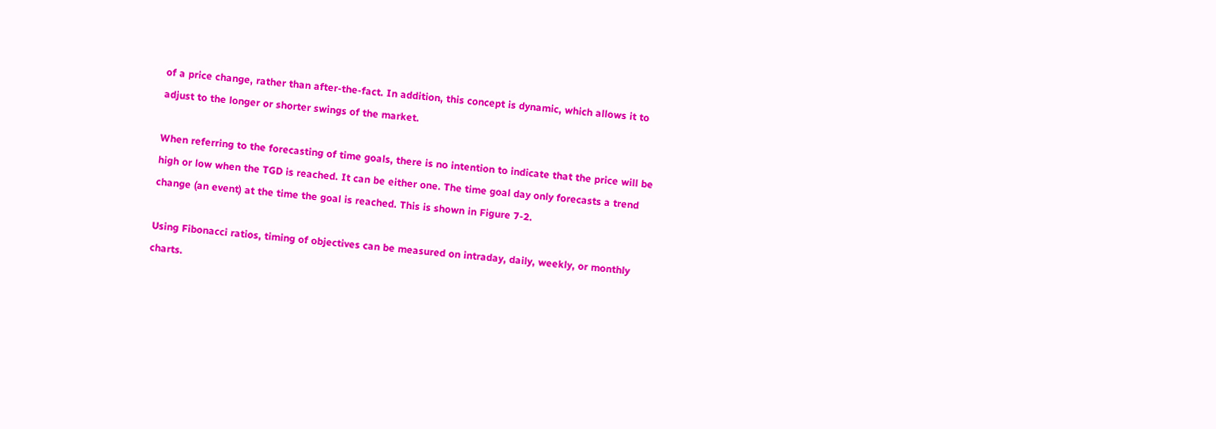of a price change, rather than after-the-fact. In addition, this concept is dynamic, which allows it to adjust to the longer or shorter swings of the market.

When referring to the forecasting of time goals, there is no intention to indicate that the price will be high or low when the TGD is reached. It can be either one. The time goal day only forecasts a trend change (an event) at the time the goal is reached. This is shown in Figure 7-2.

Using Fibonacci ratios, timing of objectives can be measured on intraday, daily, weekly, or monthly charts.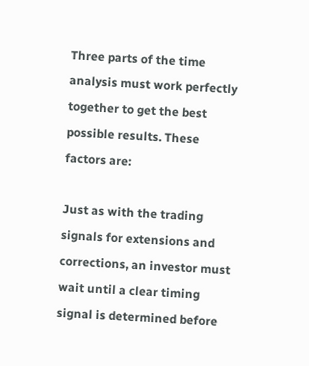Three parts of the time analysis must work perfectly together to get the best possible results. These factors are:

Just as with the trading signals for extensions and corrections, an investor must wait until a clear timing signal is determined before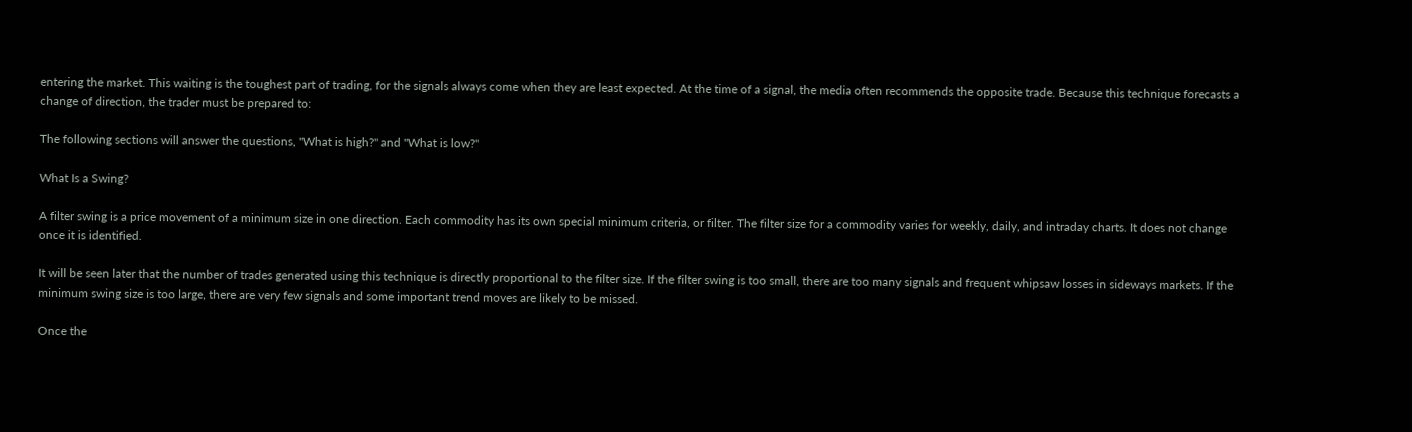entering the market. This waiting is the toughest part of trading, for the signals always come when they are least expected. At the time of a signal, the media often recommends the opposite trade. Because this technique forecasts a change of direction, the trader must be prepared to:

The following sections will answer the questions, "What is high?" and "What is low?"

What Is a Swing?

A filter swing is a price movement of a minimum size in one direction. Each commodity has its own special minimum criteria, or filter. The filter size for a commodity varies for weekly, daily, and intraday charts. It does not change once it is identified.

It will be seen later that the number of trades generated using this technique is directly proportional to the filter size. If the filter swing is too small, there are too many signals and frequent whipsaw losses in sideways markets. If the minimum swing size is too large, there are very few signals and some important trend moves are likely to be missed.

Once the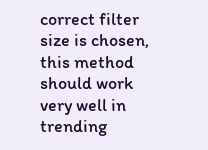correct filter size is chosen, this method should work very well in trending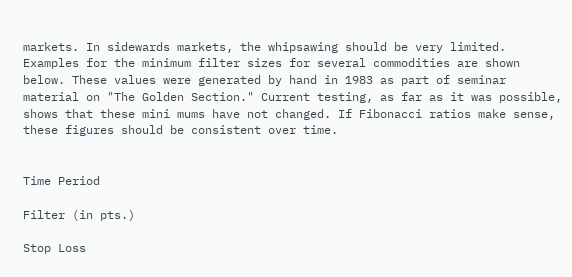markets. In sidewards markets, the whipsawing should be very limited. Examples for the minimum filter sizes for several commodities are shown below. These values were generated by hand in 1983 as part of seminar material on "The Golden Section." Current testing, as far as it was possible, shows that these mini mums have not changed. If Fibonacci ratios make sense, these figures should be consistent over time.


Time Period

Filter (in pts.)

Stop Loss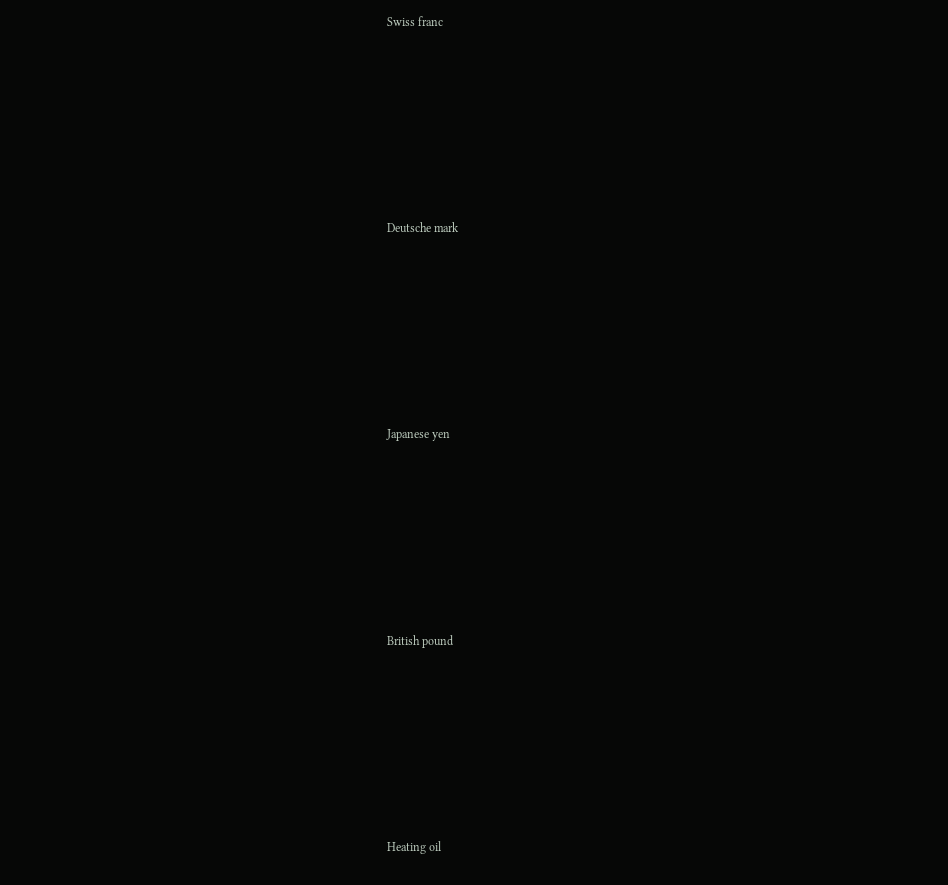Swiss franc







Deutsche mark







Japanese yen







British pound







Heating oil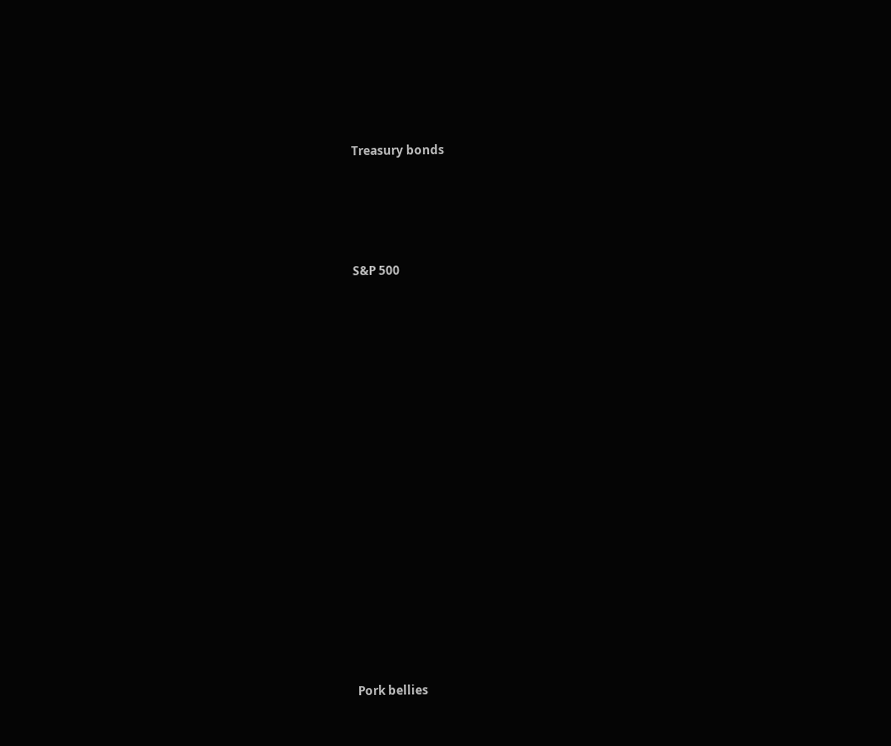Treasury bonds







S&P 500



























Pork bellies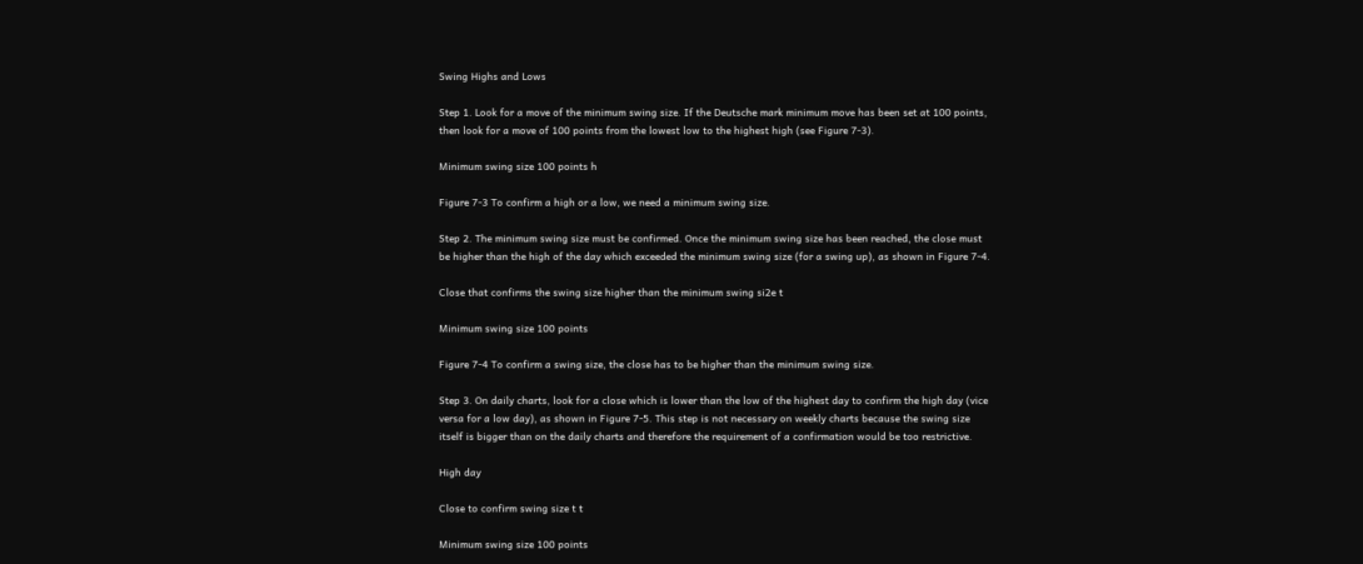Swing Highs and Lows

Step 1. Look for a move of the minimum swing size. If the Deutsche mark minimum move has been set at 100 points, then look for a move of 100 points from the lowest low to the highest high (see Figure 7-3).

Minimum swing size 100 points h

Figure 7-3 To confirm a high or a low, we need a minimum swing size.

Step 2. The minimum swing size must be confirmed. Once the minimum swing size has been reached, the close must be higher than the high of the day which exceeded the minimum swing size (for a swing up), as shown in Figure 7-4.

Close that confirms the swing size higher than the minimum swing si2e t

Minimum swing size 100 points

Figure 7-4 To confirm a swing size, the close has to be higher than the minimum swing size.

Step 3. On daily charts, look for a close which is lower than the low of the highest day to confirm the high day (vice versa for a low day), as shown in Figure 7-5. This step is not necessary on weekly charts because the swing size itself is bigger than on the daily charts and therefore the requirement of a confirmation would be too restrictive.

High day

Close to confirm swing size t t

Minimum swing size 100 points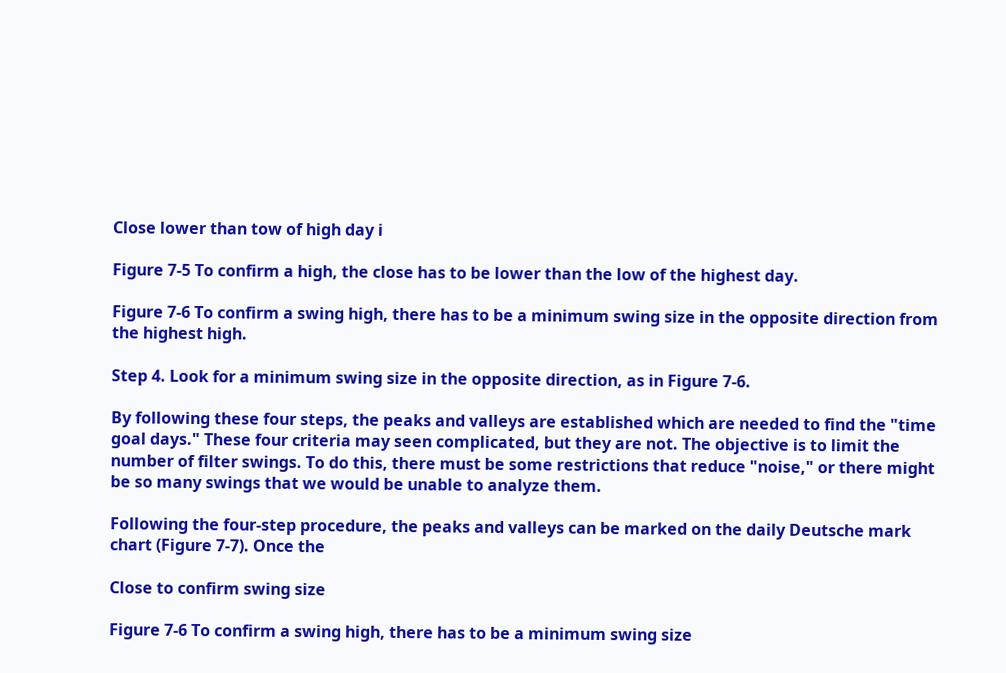Close lower than tow of high day i

Figure 7-5 To confirm a high, the close has to be lower than the low of the highest day.

Figure 7-6 To confirm a swing high, there has to be a minimum swing size in the opposite direction from the highest high.

Step 4. Look for a minimum swing size in the opposite direction, as in Figure 7-6.

By following these four steps, the peaks and valleys are established which are needed to find the "time goal days." These four criteria may seen complicated, but they are not. The objective is to limit the number of filter swings. To do this, there must be some restrictions that reduce "noise," or there might be so many swings that we would be unable to analyze them.

Following the four-step procedure, the peaks and valleys can be marked on the daily Deutsche mark chart (Figure 7-7). Once the

Close to confirm swing size

Figure 7-6 To confirm a swing high, there has to be a minimum swing size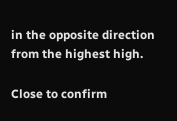in the opposite direction from the highest high.

Close to confirm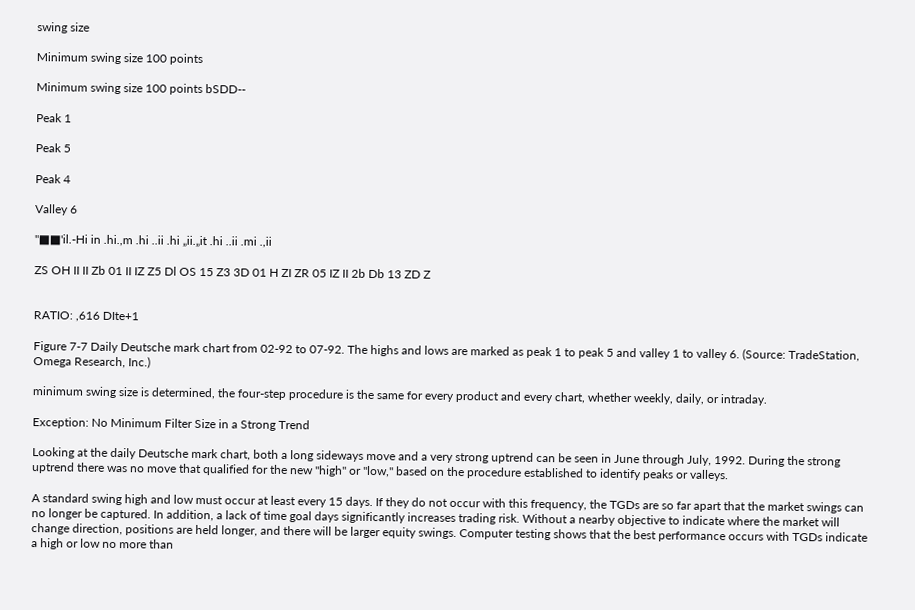swing size

Minimum swing size 100 points

Minimum swing size 100 points bSDD--

Peak 1

Peak 5

Peak 4

Valley 6

"■■'il.-Hi in .hi.,m .hi ..ii .hi „ii.„it .hi ..ii .mi .,ii

ZS OH II II Zb 01 II IZ Z5 Dl OS 15 Z3 3D 01 H ZI ZR 05 IZ II 2b Db 13 ZD Z


RATIO: ,616 DIte+1

Figure 7-7 Daily Deutsche mark chart from 02-92 to 07-92. The highs and lows are marked as peak 1 to peak 5 and valley 1 to valley 6. (Source: TradeStation, Omega Research, Inc.)

minimum swing size is determined, the four-step procedure is the same for every product and every chart, whether weekly, daily, or intraday.

Exception: No Minimum Filter Size in a Strong Trend

Looking at the daily Deutsche mark chart, both a long sideways move and a very strong uptrend can be seen in June through July, 1992. During the strong uptrend there was no move that qualified for the new "high" or "low," based on the procedure established to identify peaks or valleys.

A standard swing high and low must occur at least every 15 days. If they do not occur with this frequency, the TGDs are so far apart that the market swings can no longer be captured. In addition, a lack of time goal days significantly increases trading risk. Without a nearby objective to indicate where the market will change direction, positions are held longer, and there will be larger equity swings. Computer testing shows that the best performance occurs with TGDs indicate a high or low no more than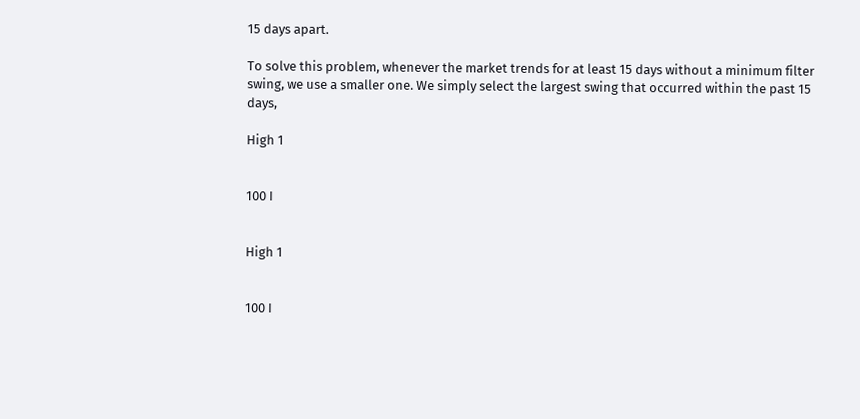15 days apart.

To solve this problem, whenever the market trends for at least 15 days without a minimum filter swing, we use a smaller one. We simply select the largest swing that occurred within the past 15 days,

High 1


100 I


High 1


100 I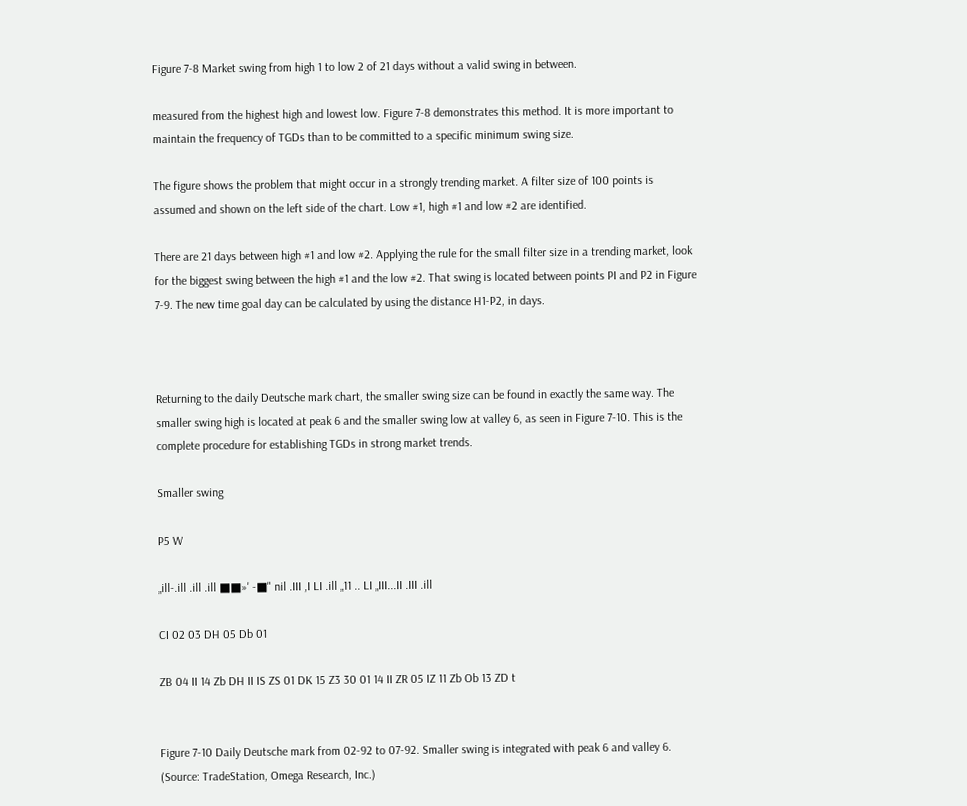Figure 7-8 Market swing from high 1 to low 2 of 21 days without a valid swing in between.

measured from the highest high and lowest low. Figure 7-8 demonstrates this method. It is more important to maintain the frequency of TGDs than to be committed to a specific minimum swing size.

The figure shows the problem that might occur in a strongly trending market. A filter size of 100 points is assumed and shown on the left side of the chart. Low #1, high #1 and low #2 are identified.

There are 21 days between high #1 and low #2. Applying the rule for the small filter size in a trending market, look for the biggest swing between the high #1 and the low #2. That swing is located between points PI and P2 in Figure 7-9. The new time goal day can be calculated by using the distance H1-P2, in days.



Returning to the daily Deutsche mark chart, the smaller swing size can be found in exactly the same way. The smaller swing high is located at peak 6 and the smaller swing low at valley 6, as seen in Figure 7-10. This is the complete procedure for establishing TGDs in strong market trends.

Smaller swing

P5 W

„ill-.ill .ill .ill ■■»' -■" nil .III ,I LI .ill „11 .. LI „III...II .III .ill

CI 02 03 DH 05 Db 01

ZB 04 II 14 Zb DH II IS ZS 01 DK 15 Z3 30 01 14 II ZR 05 IZ 11 Zb Ob 13 ZD t


Figure 7-10 Daily Deutsche mark from 02-92 to 07-92. Smaller swing is integrated with peak 6 and valley 6. (Source: TradeStation, Omega Research, Inc.)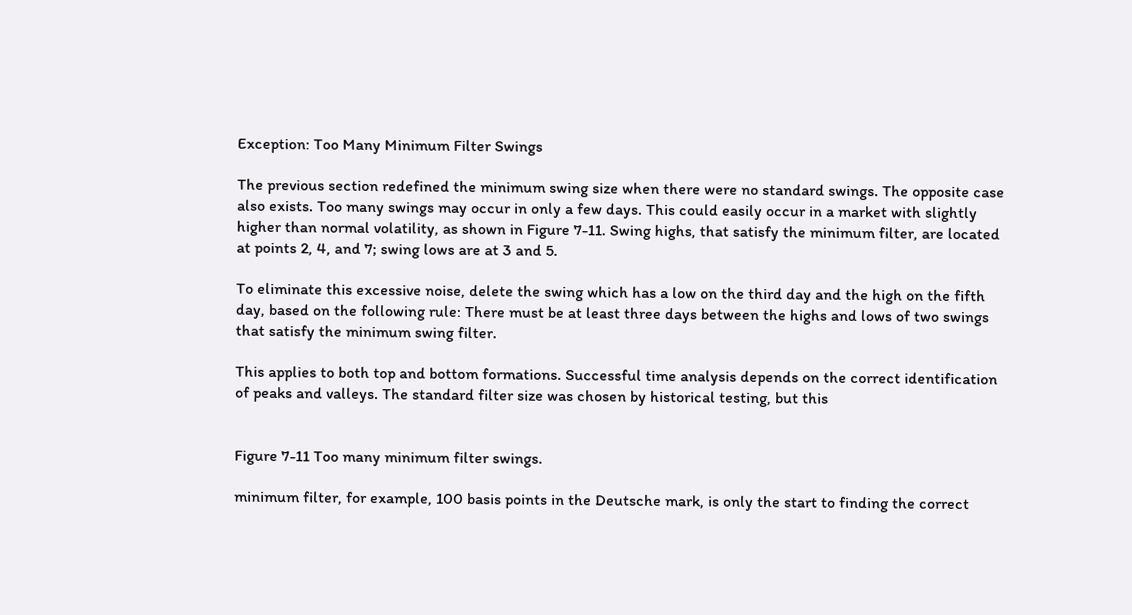Exception: Too Many Minimum Filter Swings

The previous section redefined the minimum swing size when there were no standard swings. The opposite case also exists. Too many swings may occur in only a few days. This could easily occur in a market with slightly higher than normal volatility, as shown in Figure 7-11. Swing highs, that satisfy the minimum filter, are located at points 2, 4, and 7; swing lows are at 3 and 5.

To eliminate this excessive noise, delete the swing which has a low on the third day and the high on the fifth day, based on the following rule: There must be at least three days between the highs and lows of two swings that satisfy the minimum swing filter.

This applies to both top and bottom formations. Successful time analysis depends on the correct identification of peaks and valleys. The standard filter size was chosen by historical testing, but this


Figure 7-11 Too many minimum filter swings.

minimum filter, for example, 100 basis points in the Deutsche mark, is only the start to finding the correct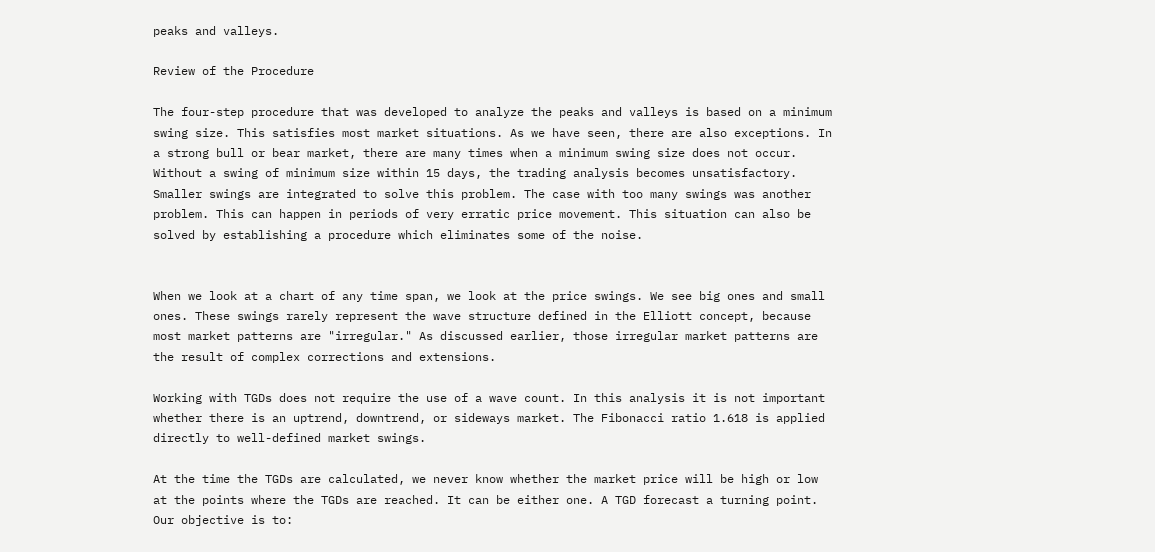peaks and valleys.

Review of the Procedure

The four-step procedure that was developed to analyze the peaks and valleys is based on a minimum swing size. This satisfies most market situations. As we have seen, there are also exceptions. In a strong bull or bear market, there are many times when a minimum swing size does not occur. Without a swing of minimum size within 15 days, the trading analysis becomes unsatisfactory. Smaller swings are integrated to solve this problem. The case with too many swings was another problem. This can happen in periods of very erratic price movement. This situation can also be solved by establishing a procedure which eliminates some of the noise.


When we look at a chart of any time span, we look at the price swings. We see big ones and small ones. These swings rarely represent the wave structure defined in the Elliott concept, because most market patterns are "irregular." As discussed earlier, those irregular market patterns are the result of complex corrections and extensions.

Working with TGDs does not require the use of a wave count. In this analysis it is not important whether there is an uptrend, downtrend, or sideways market. The Fibonacci ratio 1.618 is applied directly to well-defined market swings.

At the time the TGDs are calculated, we never know whether the market price will be high or low at the points where the TGDs are reached. It can be either one. A TGD forecast a turning point. Our objective is to: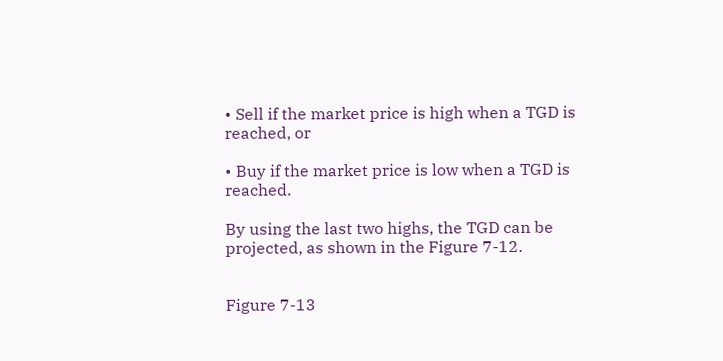• Sell if the market price is high when a TGD is reached, or

• Buy if the market price is low when a TGD is reached.

By using the last two highs, the TGD can be projected, as shown in the Figure 7-12.


Figure 7-13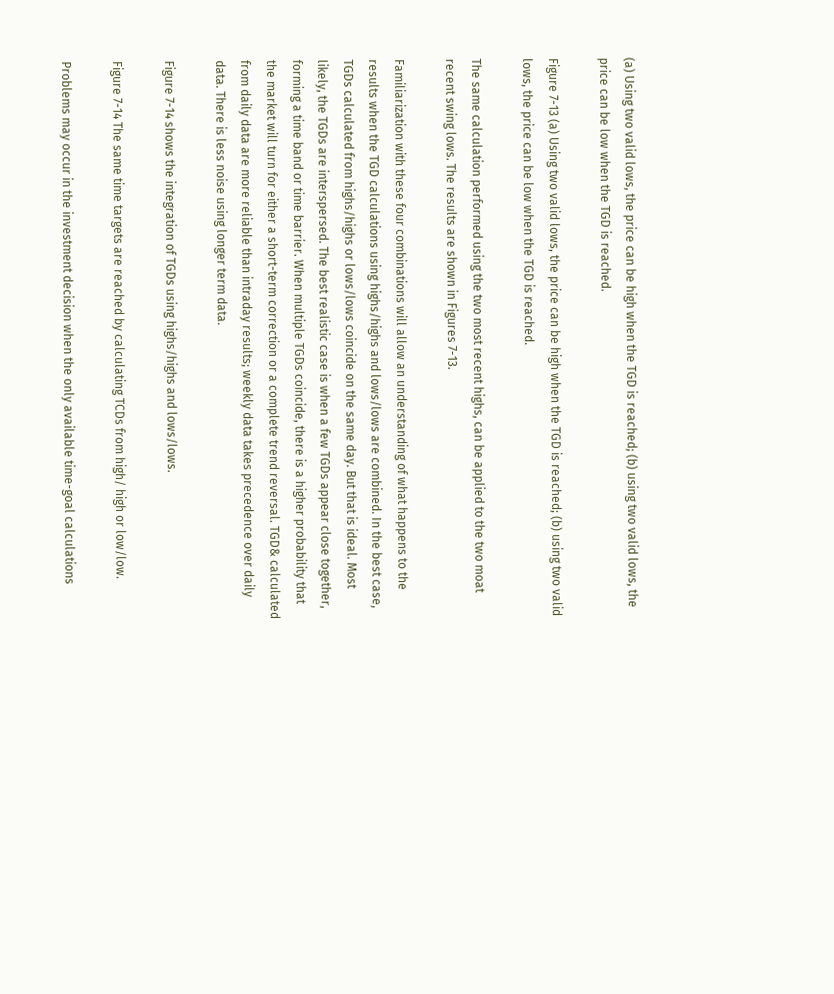(a) Using two valid lows, the price can be high when the TGD is reached; (b) using two valid lows, the price can be low when the TGD is reached.

Figure 7-13 (a) Using two valid lows, the price can be high when the TGD is reached; (b) using two valid lows, the price can be low when the TGD is reached.

The same calculation performed using the two most recent highs, can be applied to the two moat recent swing lows. The results are shown in Figures 7-13.

Familiarization with these four combinations will allow an understanding of what happens to the results when the TGD calculations using highs/highs and lows/lows are combined. In the best case, TGDs calculated from highs/highs or lows/lows coincide on the same day. But that is ideal. Most likely, the TGDs are interspersed. The best realistic case is when a few TGDs appear close together, forming a time band or time barrier. When multiple TGDs coincide, there is a higher probability that the market will turn for either a short-term correction or a complete trend reversal. TGD& calculated from daily data are more reliable than intraday results; weekly data takes precedence over daily data. There is less noise using longer term data.

Figure 7-14 shows the integration of TGDs using highs/highs and lows/lows.

Figure 7-14 The same time targets are reached by calculating TCDs from high/ high or low/low.

Problems may occur in the investment decision when the only available time-goal calculations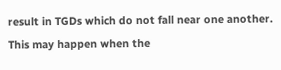result in TGDs which do not fall near one another. This may happen when the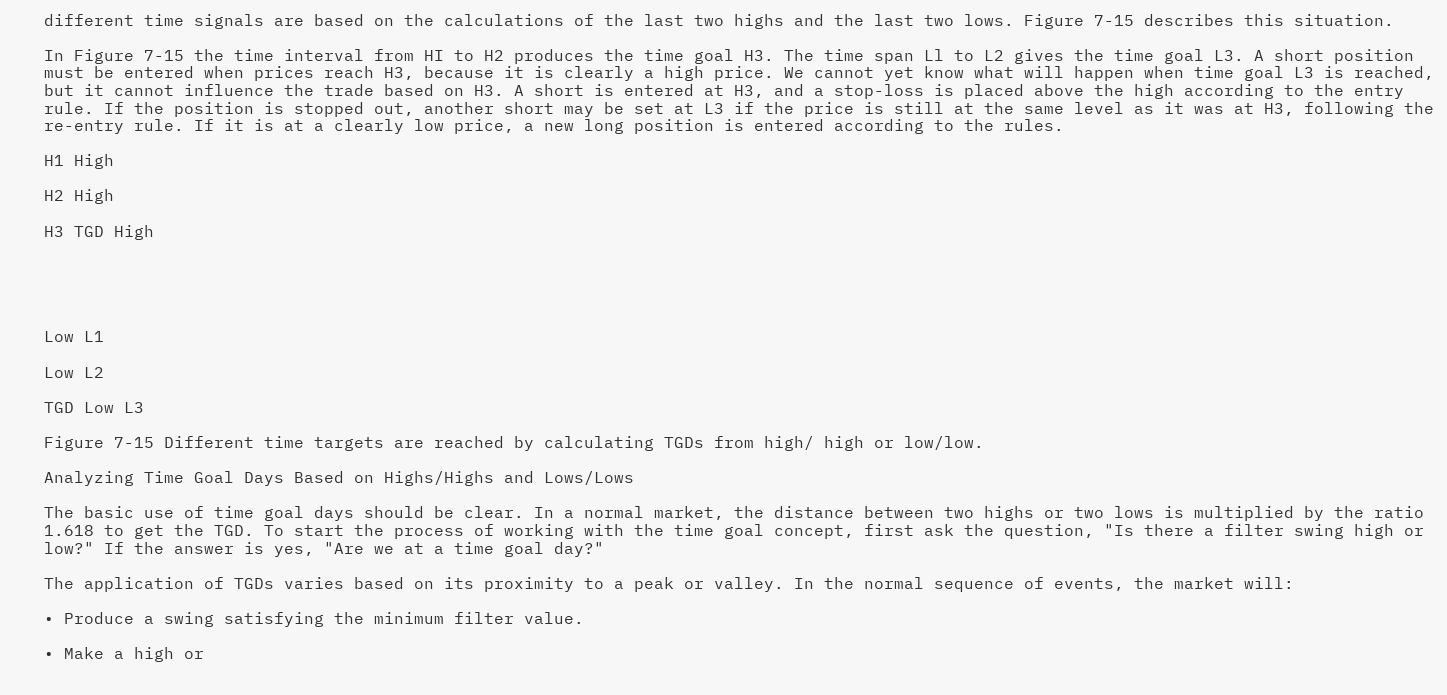different time signals are based on the calculations of the last two highs and the last two lows. Figure 7-15 describes this situation.

In Figure 7-15 the time interval from HI to H2 produces the time goal H3. The time span Ll to L2 gives the time goal L3. A short position must be entered when prices reach H3, because it is clearly a high price. We cannot yet know what will happen when time goal L3 is reached, but it cannot influence the trade based on H3. A short is entered at H3, and a stop-loss is placed above the high according to the entry rule. If the position is stopped out, another short may be set at L3 if the price is still at the same level as it was at H3, following the re-entry rule. If it is at a clearly low price, a new long position is entered according to the rules.

H1 High

H2 High

H3 TGD High





Low L1

Low L2

TGD Low L3

Figure 7-15 Different time targets are reached by calculating TGDs from high/ high or low/low.

Analyzing Time Goal Days Based on Highs/Highs and Lows/Lows

The basic use of time goal days should be clear. In a normal market, the distance between two highs or two lows is multiplied by the ratio 1.618 to get the TGD. To start the process of working with the time goal concept, first ask the question, "Is there a filter swing high or low?" If the answer is yes, "Are we at a time goal day?"

The application of TGDs varies based on its proximity to a peak or valley. In the normal sequence of events, the market will:

• Produce a swing satisfying the minimum filter value.

• Make a high or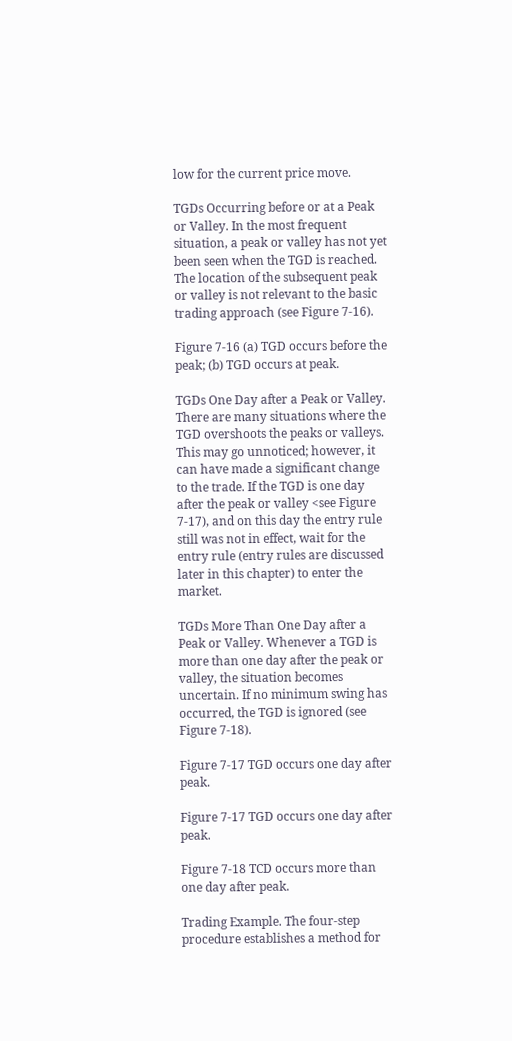low for the current price move.

TGDs Occurring before or at a Peak or Valley. In the most frequent situation, a peak or valley has not yet been seen when the TGD is reached. The location of the subsequent peak or valley is not relevant to the basic trading approach (see Figure 7-16).

Figure 7-16 (a) TGD occurs before the peak; (b) TGD occurs at peak.

TGDs One Day after a Peak or Valley. There are many situations where the TGD overshoots the peaks or valleys. This may go unnoticed; however, it can have made a significant change to the trade. If the TGD is one day after the peak or valley <see Figure 7-17), and on this day the entry rule still was not in effect, wait for the entry rule (entry rules are discussed later in this chapter) to enter the market.

TGDs More Than One Day after a Peak or Valley. Whenever a TGD is more than one day after the peak or valley, the situation becomes uncertain. If no minimum swing has occurred, the TGD is ignored (see Figure 7-18).

Figure 7-17 TGD occurs one day after peak.

Figure 7-17 TGD occurs one day after peak.

Figure 7-18 TCD occurs more than one day after peak.

Trading Example. The four-step procedure establishes a method for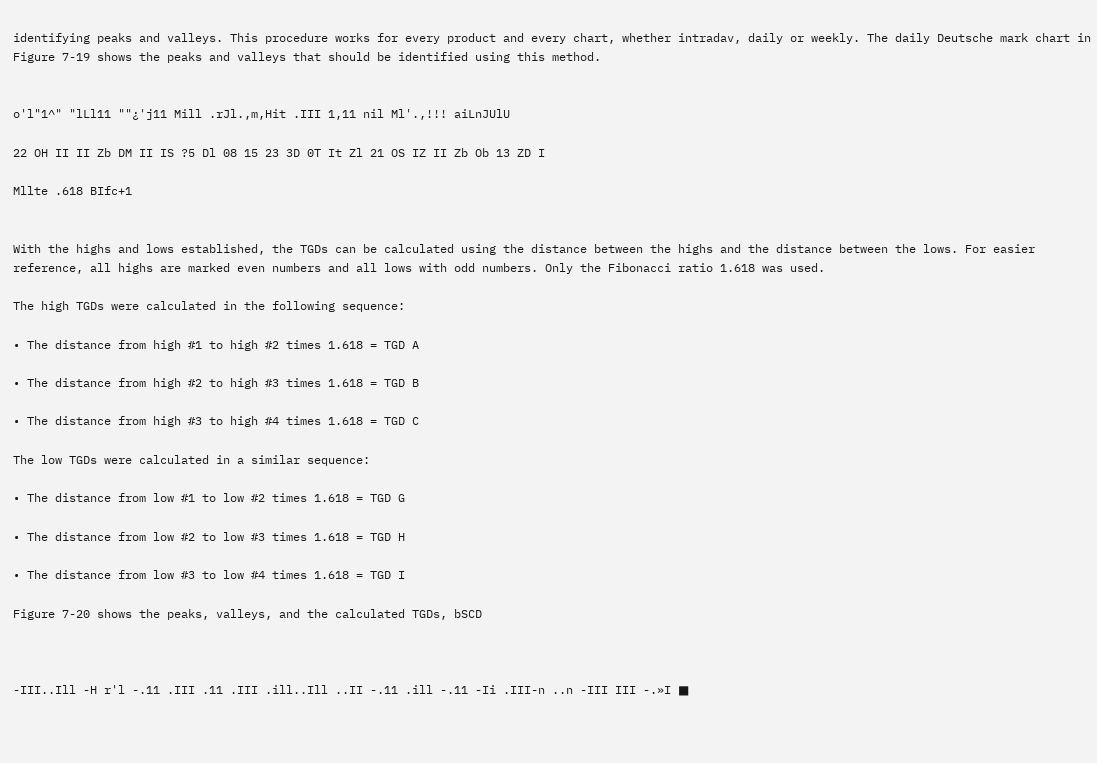identifying peaks and valleys. This procedure works for every product and every chart, whether intradav, daily or weekly. The daily Deutsche mark chart in Figure 7-19 shows the peaks and valleys that should be identified using this method.


o'l"1^" "lLl11 ""¿'j11 Mill .rJl.,m,Hit .III 1,11 nil Ml'.,!!! aiLnJUlU

22 OH II II Zb DM II IS ?5 Dl 08 15 23 3D 0T It Zl 21 OS IZ II Zb Ob 13 ZD I

Mllte .618 BIfc+1


With the highs and lows established, the TGDs can be calculated using the distance between the highs and the distance between the lows. For easier reference, all highs are marked even numbers and all lows with odd numbers. Only the Fibonacci ratio 1.618 was used.

The high TGDs were calculated in the following sequence:

• The distance from high #1 to high #2 times 1.618 = TGD A

• The distance from high #2 to high #3 times 1.618 = TGD B

• The distance from high #3 to high #4 times 1.618 = TGD C

The low TGDs were calculated in a similar sequence:

• The distance from low #1 to low #2 times 1.618 = TGD G

• The distance from low #2 to low #3 times 1.618 = TGD H

• The distance from low #3 to low #4 times 1.618 = TGD I

Figure 7-20 shows the peaks, valleys, and the calculated TGDs, bSCD



-III..Ill -H r'l -.11 .III .11 .III .ill..Ill ..II -.11 .ill -.11 -Ii .III-n ..n -III III -.»I ■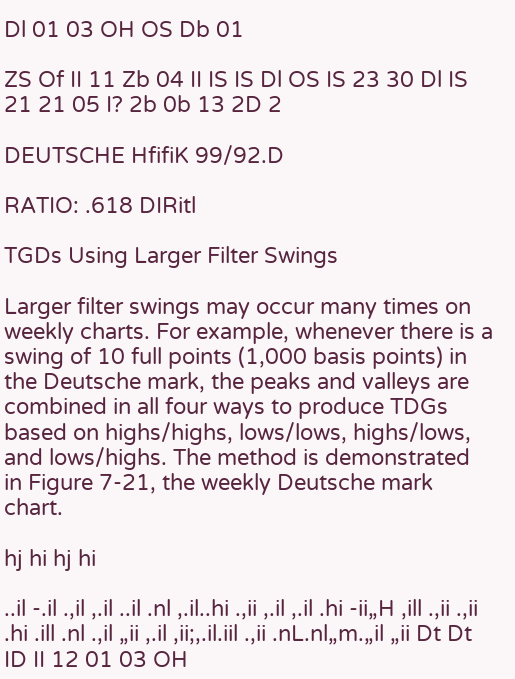Dl 01 03 OH OS Db 01

ZS Of II 11 Zb 04 II IS IS Dl OS IS 23 30 Dl IS 21 21 05 I? 2b 0b 13 2D 2

DEUTSCHE HfifiK 99/92.D

RATIO: .618 DIRitl

TGDs Using Larger Filter Swings

Larger filter swings may occur many times on weekly charts. For example, whenever there is a swing of 10 full points (1,000 basis points) in the Deutsche mark, the peaks and valleys are combined in all four ways to produce TDGs based on highs/highs, lows/lows, highs/lows, and lows/highs. The method is demonstrated in Figure 7-21, the weekly Deutsche mark chart.

hj hi hj hi

..il -.il .,il ,.il ..il .nl ,.il..hi .,ii ,.il ,.il .hi -ii„H ,ill .,ii .,ii .hi .ill .nl .,il „ii ,.il ,ii;,.il.iil .,ii .nL.nl„m.„il „ii Dt Dt ID II 12 01 03 OH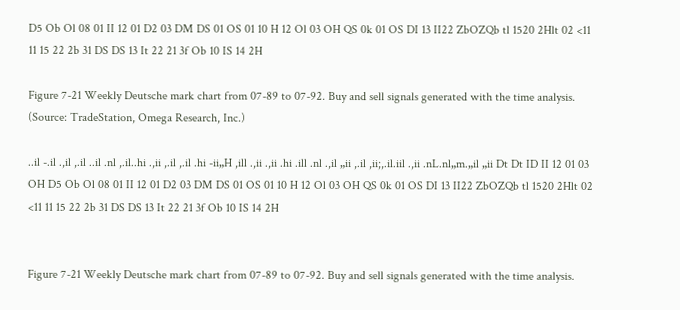D5 Ob Ol 08 01 II 12 01 D2 03 DM DS 01 OS 01 10 H 12 Ol 03 OH QS 0k 01 OS DI 13 II22 ZbOZQb tl 1520 2Hlt 02 <11 11 15 22 2b 31 DS DS 13 It 22 21 3f Ob 10 IS 14 2H

Figure 7-21 Weekly Deutsche mark chart from 07-89 to 07-92. Buy and sell signals generated with the time analysis. (Source: TradeStation, Omega Research, Inc.)

..il -.il .,il ,.il ..il .nl ,.il..hi .,ii ,.il ,.il .hi -ii„H ,ill .,ii .,ii .hi .ill .nl .,il „ii ,.il ,ii;,.il.iil .,ii .nL.nl„m.„il „ii Dt Dt ID II 12 01 03 OH D5 Ob Ol 08 01 II 12 01 D2 03 DM DS 01 OS 01 10 H 12 Ol 03 OH QS 0k 01 OS DI 13 II22 ZbOZQb tl 1520 2Hlt 02 <11 11 15 22 2b 31 DS DS 13 It 22 21 3f Ob 10 IS 14 2H


Figure 7-21 Weekly Deutsche mark chart from 07-89 to 07-92. Buy and sell signals generated with the time analysis.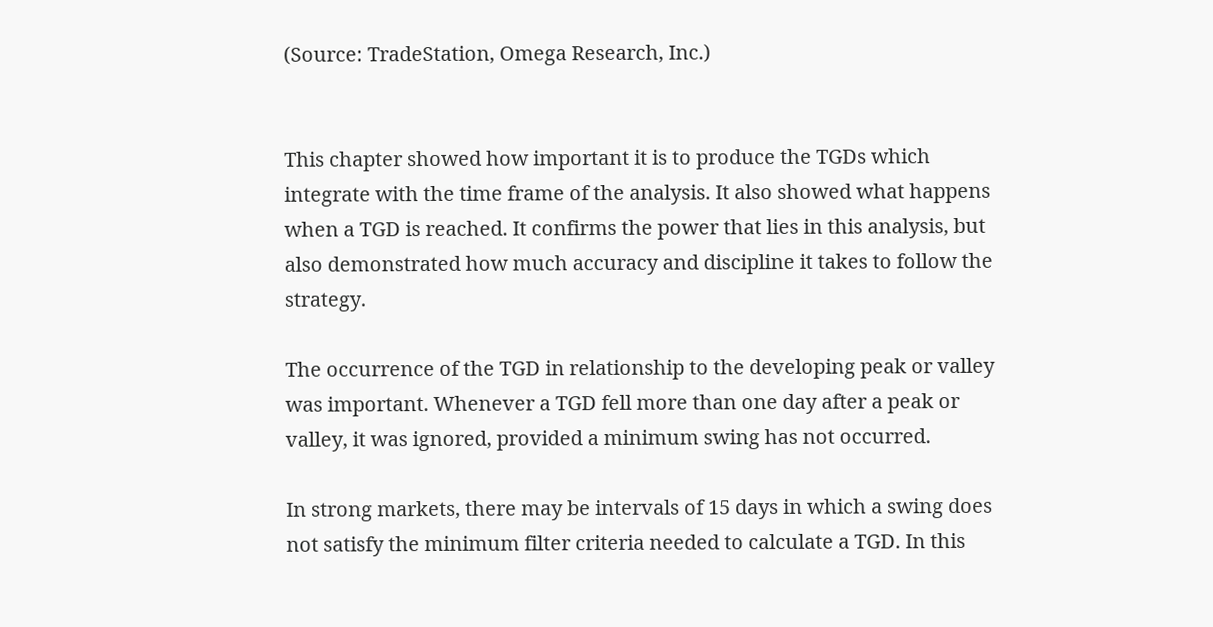(Source: TradeStation, Omega Research, Inc.)


This chapter showed how important it is to produce the TGDs which integrate with the time frame of the analysis. It also showed what happens when a TGD is reached. It confirms the power that lies in this analysis, but also demonstrated how much accuracy and discipline it takes to follow the strategy.

The occurrence of the TGD in relationship to the developing peak or valley was important. Whenever a TGD fell more than one day after a peak or valley, it was ignored, provided a minimum swing has not occurred.

In strong markets, there may be intervals of 15 days in which a swing does not satisfy the minimum filter criteria needed to calculate a TGD. In this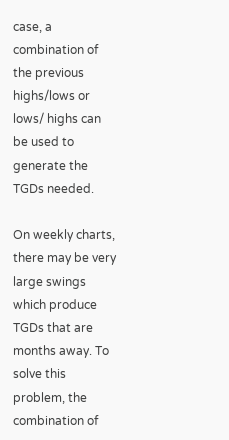case, a combination of the previous highs/lows or lows/ highs can be used to generate the TGDs needed.

On weekly charts, there may be very large swings which produce TGDs that are months away. To solve this problem, the combination of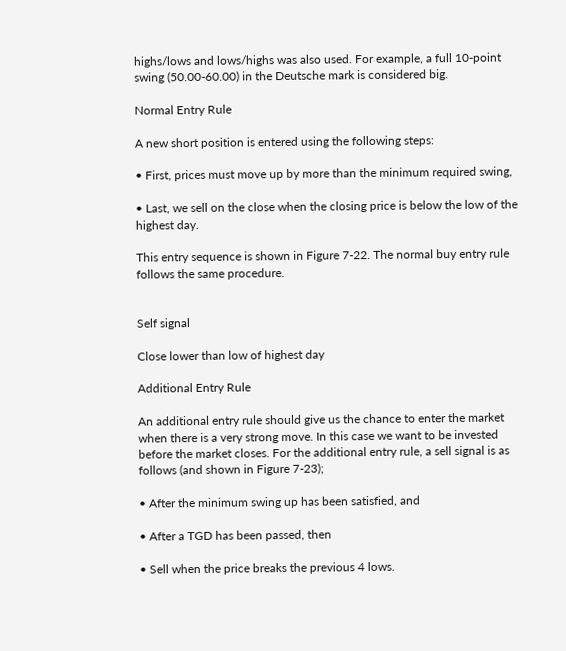highs/lows and lows/highs was also used. For example, a full 10-point swing (50.00-60.00) in the Deutsche mark is considered big.

Normal Entry Rule

A new short position is entered using the following steps:

• First, prices must move up by more than the minimum required swing,

• Last, we sell on the close when the closing price is below the low of the highest day.

This entry sequence is shown in Figure 7-22. The normal buy entry rule follows the same procedure.


Self signal

Close lower than low of highest day

Additional Entry Rule

An additional entry rule should give us the chance to enter the market when there is a very strong move. In this case we want to be invested before the market closes. For the additional entry rule, a sell signal is as follows (and shown in Figure 7-23);

• After the minimum swing up has been satisfied, and

• After a TGD has been passed, then

• Sell when the price breaks the previous 4 lows.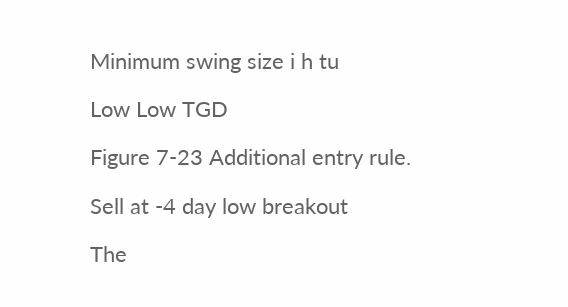Minimum swing size i h tu

Low Low TGD

Figure 7-23 Additional entry rule.

Sell at -4 day low breakout

The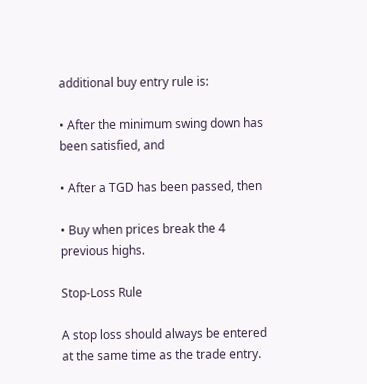additional buy entry rule is:

• After the minimum swing down has been satisfied, and

• After a TGD has been passed, then

• Buy when prices break the 4 previous highs.

Stop-Loss Rule

A stop loss should always be entered at the same time as the trade entry.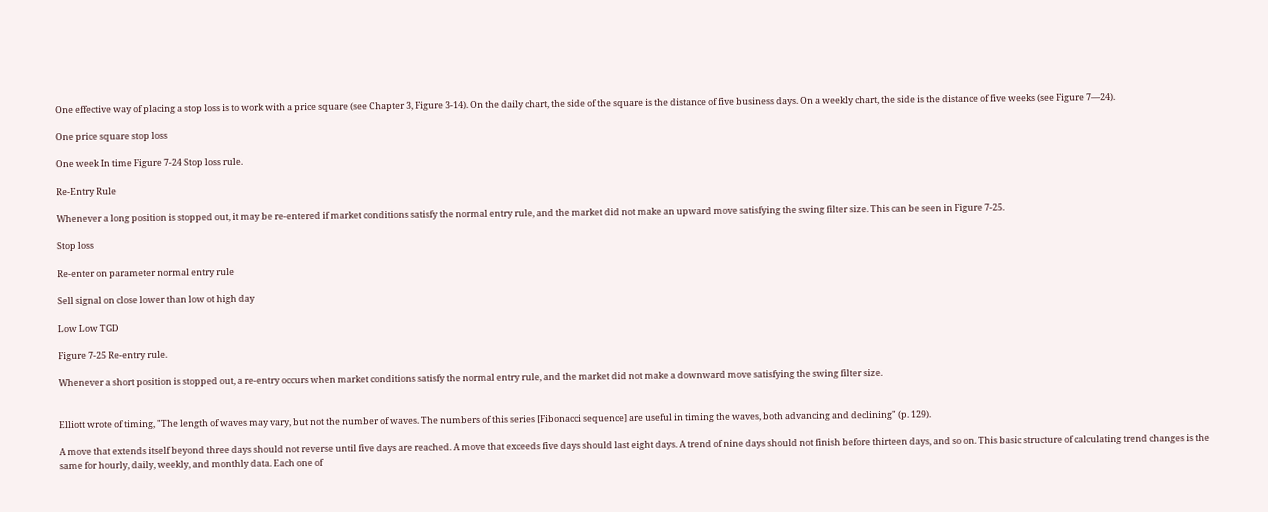One effective way of placing a stop loss is to work with a price square (see Chapter 3, Figure 3-14). On the daily chart, the side of the square is the distance of five business days. On a weekly chart, the side is the distance of five weeks (see Figure 7—24).

One price square stop loss

One week In time Figure 7-24 Stop loss rule.

Re-Entry Rule

Whenever a long position is stopped out, it may be re-entered if market conditions satisfy the normal entry rule, and the market did not make an upward move satisfying the swing filter size. This can be seen in Figure 7-25.

Stop loss

Re-enter on parameter normal entry rule

Sell signal on close lower than low ot high day

Low Low TGD

Figure 7-25 Re-entry rule.

Whenever a short position is stopped out, a re-entry occurs when market conditions satisfy the normal entry rule, and the market did not make a downward move satisfying the swing filter size.


Elliott wrote of timing, "The length of waves may vary, but not the number of waves. The numbers of this series [Fibonacci sequence] are useful in timing the waves, both advancing and declining" (p. 129).

A move that extends itself beyond three days should not reverse until five days are reached. A move that exceeds five days should last eight days. A trend of nine days should not finish before thirteen days, and so on. This basic structure of calculating trend changes is the same for hourly, daily, weekly, and monthly data. Each one of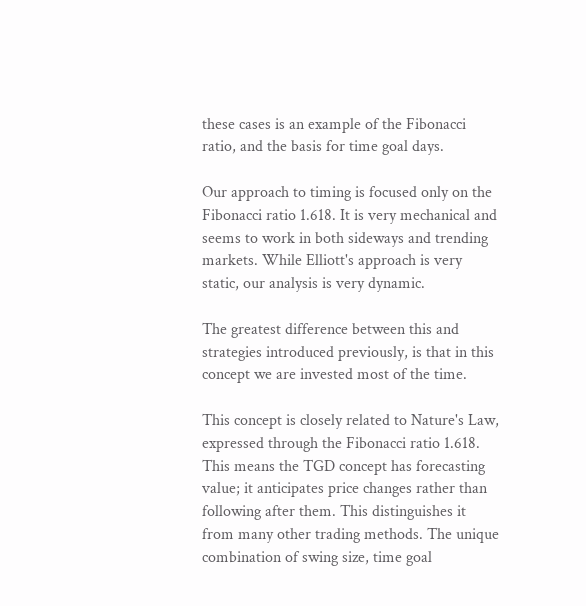these cases is an example of the Fibonacci ratio, and the basis for time goal days.

Our approach to timing is focused only on the Fibonacci ratio 1.618. It is very mechanical and seems to work in both sideways and trending markets. While Elliott's approach is very static, our analysis is very dynamic.

The greatest difference between this and strategies introduced previously, is that in this concept we are invested most of the time.

This concept is closely related to Nature's Law, expressed through the Fibonacci ratio 1.618. This means the TGD concept has forecasting value; it anticipates price changes rather than following after them. This distinguishes it from many other trading methods. The unique combination of swing size, time goal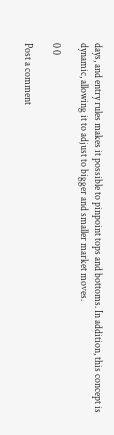days, and entry rules makes it possible to pinpoint tops and bottoms. In addition, this concept is dynamic, allowing it to adjust to bigger and smaller market moves.

0 0

Post a comment